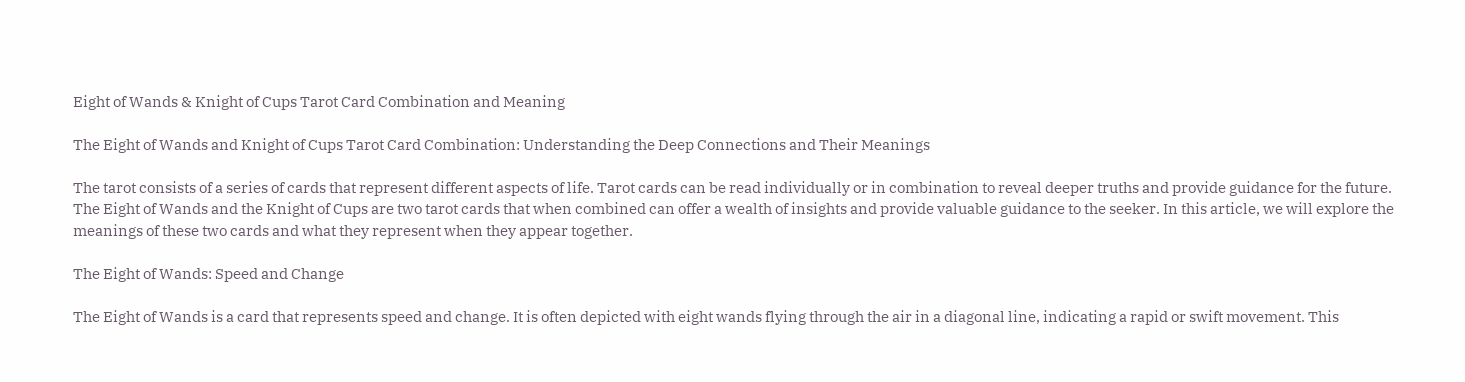Eight of Wands & Knight of Cups Tarot Card Combination and Meaning

The Eight of Wands and Knight of Cups Tarot Card Combination: Understanding the Deep Connections and Their Meanings

The tarot consists of a series of cards that represent different aspects of life. Tarot cards can be read individually or in combination to reveal deeper truths and provide guidance for the future. The Eight of Wands and the Knight of Cups are two tarot cards that when combined can offer a wealth of insights and provide valuable guidance to the seeker. In this article, we will explore the meanings of these two cards and what they represent when they appear together.

The Eight of Wands: Speed and Change

The Eight of Wands is a card that represents speed and change. It is often depicted with eight wands flying through the air in a diagonal line, indicating a rapid or swift movement. This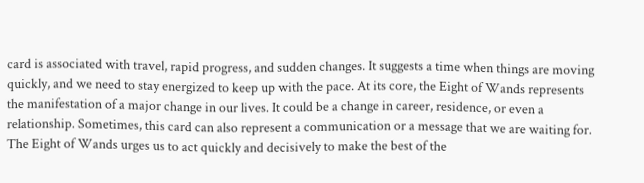card is associated with travel, rapid progress, and sudden changes. It suggests a time when things are moving quickly, and we need to stay energized to keep up with the pace. At its core, the Eight of Wands represents the manifestation of a major change in our lives. It could be a change in career, residence, or even a relationship. Sometimes, this card can also represent a communication or a message that we are waiting for. The Eight of Wands urges us to act quickly and decisively to make the best of the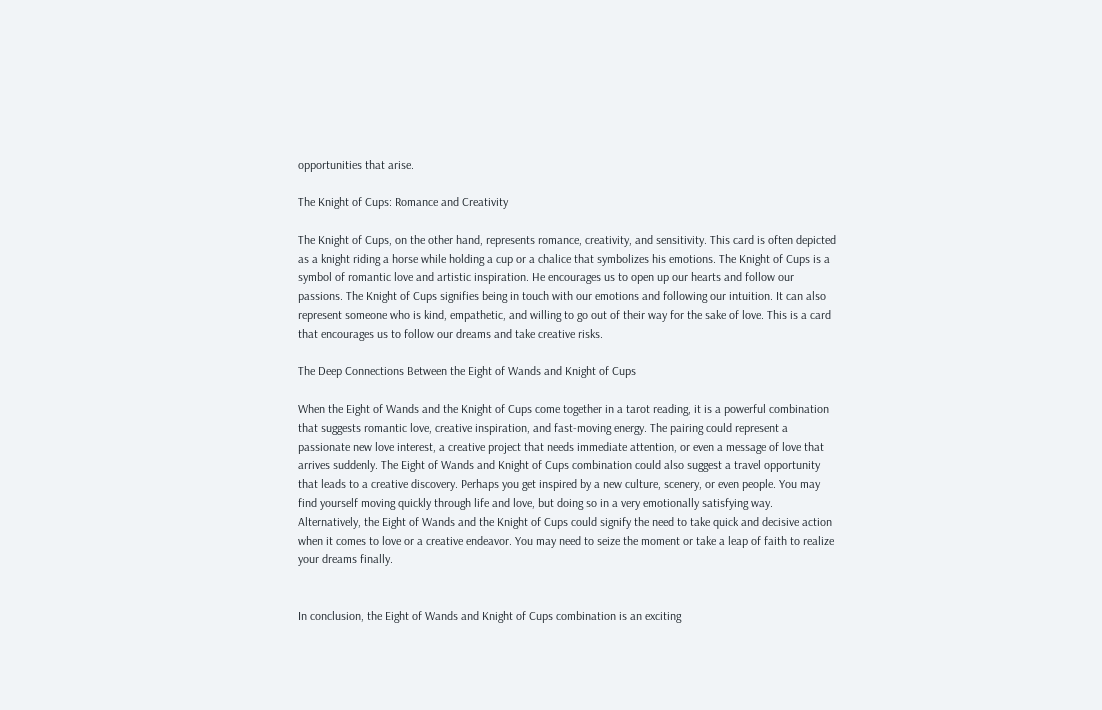opportunities that arise.

The Knight of Cups: Romance and Creativity

The Knight of Cups, on the other hand, represents romance, creativity, and sensitivity. This card is often depicted as a knight riding a horse while holding a cup or a chalice that symbolizes his emotions. The Knight of Cups is a symbol of romantic love and artistic inspiration. He encourages us to open up our hearts and follow our passions. The Knight of Cups signifies being in touch with our emotions and following our intuition. It can also represent someone who is kind, empathetic, and willing to go out of their way for the sake of love. This is a card that encourages us to follow our dreams and take creative risks.

The Deep Connections Between the Eight of Wands and Knight of Cups

When the Eight of Wands and the Knight of Cups come together in a tarot reading, it is a powerful combination that suggests romantic love, creative inspiration, and fast-moving energy. The pairing could represent a passionate new love interest, a creative project that needs immediate attention, or even a message of love that arrives suddenly. The Eight of Wands and Knight of Cups combination could also suggest a travel opportunity that leads to a creative discovery. Perhaps you get inspired by a new culture, scenery, or even people. You may find yourself moving quickly through life and love, but doing so in a very emotionally satisfying way. Alternatively, the Eight of Wands and the Knight of Cups could signify the need to take quick and decisive action when it comes to love or a creative endeavor. You may need to seize the moment or take a leap of faith to realize your dreams finally.


In conclusion, the Eight of Wands and Knight of Cups combination is an exciting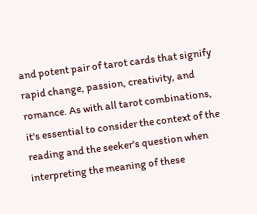and potent pair of tarot cards that signify rapid change, passion, creativity, and romance. As with all tarot combinations, it's essential to consider the context of the reading and the seeker's question when interpreting the meaning of these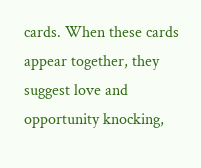cards. When these cards appear together, they suggest love and opportunity knocking,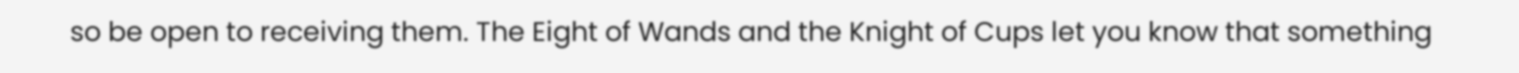so be open to receiving them. The Eight of Wands and the Knight of Cups let you know that something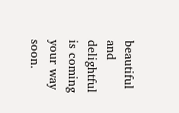beautiful and delightful is coming your way soon.